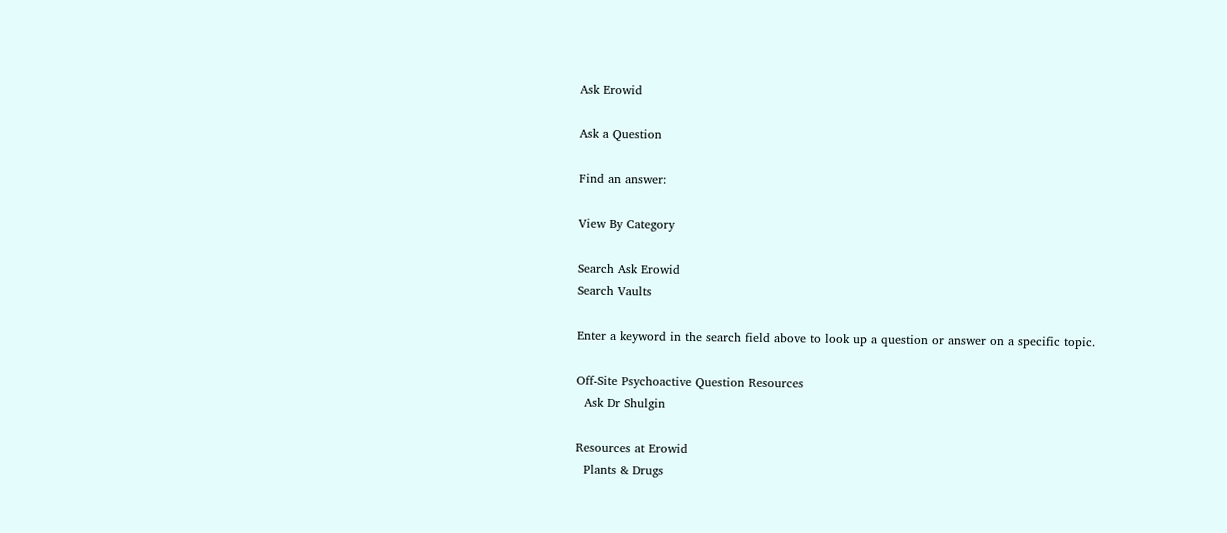Ask Erowid

Ask a Question

Find an answer:

View By Category

Search Ask Erowid
Search Vaults

Enter a keyword in the search field above to look up a question or answer on a specific topic.

Off-Site Psychoactive Question Resources
  Ask Dr Shulgin

Resources at Erowid
  Plants & Drugs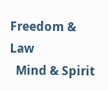Freedom & Law
  Mind & Spirit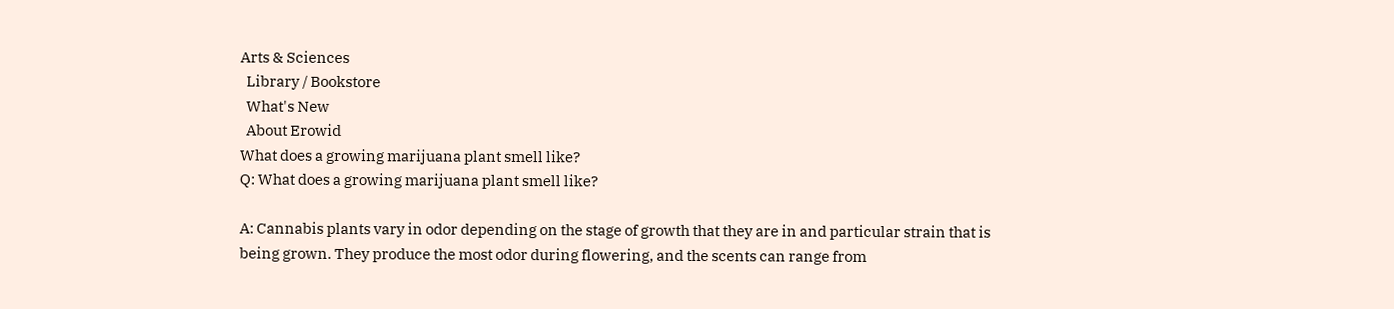Arts & Sciences
  Library / Bookstore
  What's New
  About Erowid
What does a growing marijuana plant smell like?
Q: What does a growing marijuana plant smell like?

A: Cannabis plants vary in odor depending on the stage of growth that they are in and particular strain that is being grown. They produce the most odor during flowering, and the scents can range from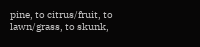pine, to citrus/fruit, to lawn/grass, to skunk,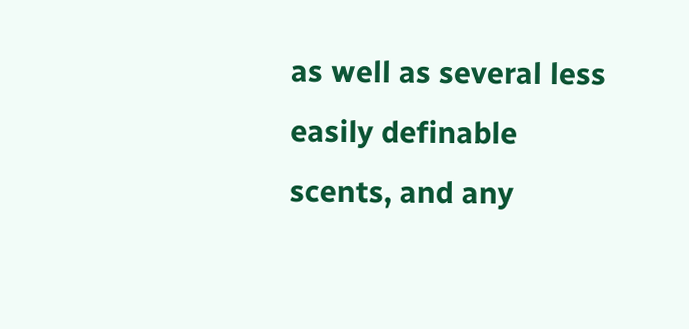as well as several less easily definable scents, and any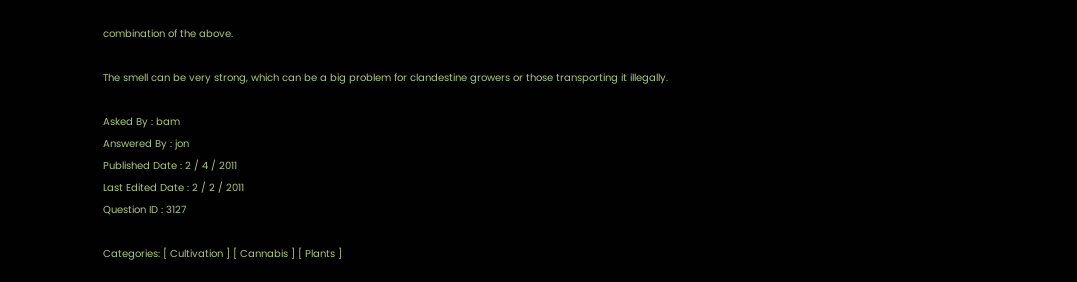combination of the above.

The smell can be very strong, which can be a big problem for clandestine growers or those transporting it illegally.

Asked By : bam
Answered By : jon
Published Date : 2 / 4 / 2011
Last Edited Date : 2 / 2 / 2011
Question ID : 3127

Categories: [ Cultivation ] [ Cannabis ] [ Plants ]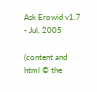Ask Erowid v1.7 - Jul, 2005

(content and html © the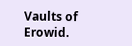Vaults of Erowid.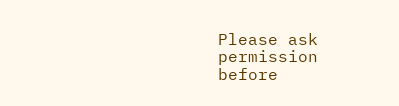Please ask permission before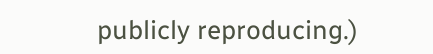publicly reproducing.)